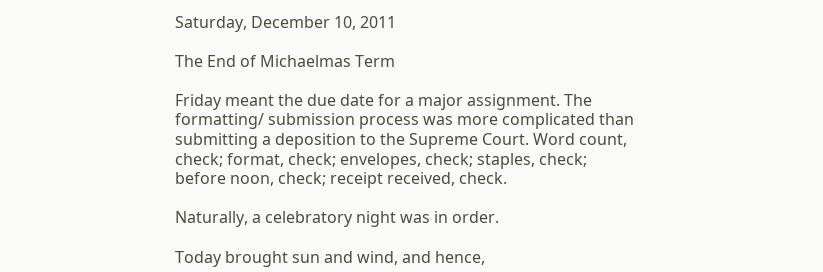Saturday, December 10, 2011

The End of Michaelmas Term

Friday meant the due date for a major assignment. The formatting/ submission process was more complicated than submitting a deposition to the Supreme Court. Word count, check; format, check; envelopes, check; staples, check; before noon, check; receipt received, check.

Naturally, a celebratory night was in order.

Today brought sun and wind, and hence,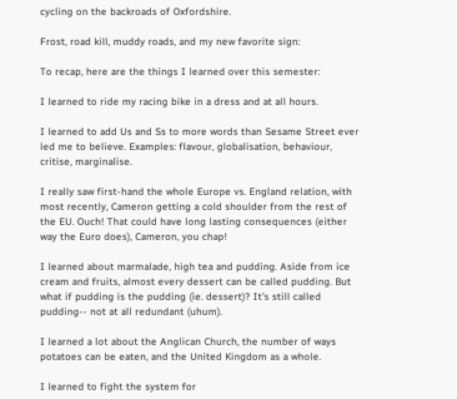cycling on the backroads of Oxfordshire.

Frost, road kill, muddy roads, and my new favorite sign:

To recap, here are the things I learned over this semester:

I learned to ride my racing bike in a dress and at all hours.

I learned to add Us and Ss to more words than Sesame Street ever led me to believe. Examples: flavour, globalisation, behaviour, critise, marginalise.

I really saw first-hand the whole Europe vs. England relation, with most recently, Cameron getting a cold shoulder from the rest of the EU. Ouch! That could have long lasting consequences (either way the Euro does), Cameron, you chap!

I learned about marmalade, high tea and pudding. Aside from ice cream and fruits, almost every dessert can be called pudding. But what if pudding is the pudding (ie. dessert)? It's still called pudding-- not at all redundant (uhum).

I learned a lot about the Anglican Church, the number of ways potatoes can be eaten, and the United Kingdom as a whole.

I learned to fight the system for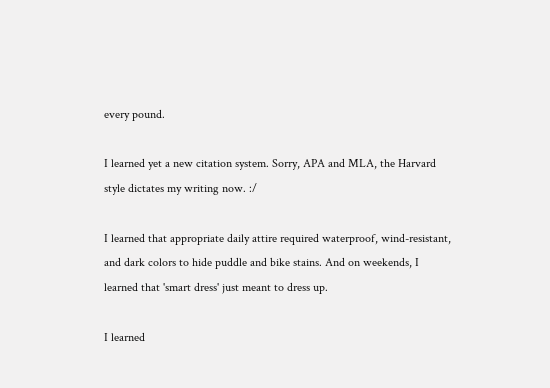every pound.

I learned yet a new citation system. Sorry, APA and MLA, the Harvard style dictates my writing now. :/

I learned that appropriate daily attire required waterproof, wind-resistant, and dark colors to hide puddle and bike stains. And on weekends, I learned that 'smart dress' just meant to dress up.

I learned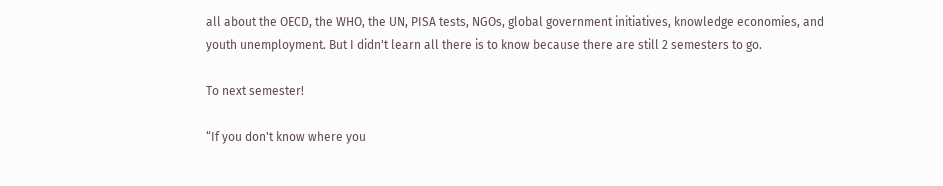all about the OECD, the WHO, the UN, PISA tests, NGOs, global government initiatives, knowledge economies, and youth unemployment. But I didn't learn all there is to know because there are still 2 semesters to go.

To next semester!

“If you don't know where you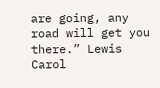are going, any road will get you there.” Lewis Carol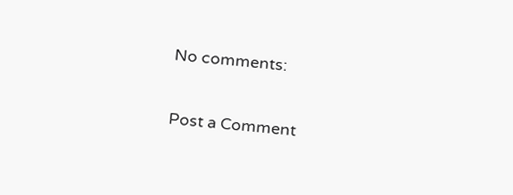No comments:

Post a Comment